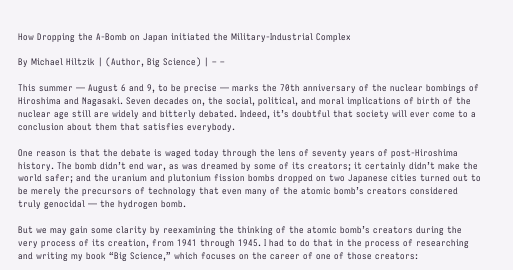How Dropping the A-Bomb on Japan initiated the Military-Industrial Complex

By Michael Hiltzik | (Author, Big Science) | – –

This summer — August 6 and 9, to be precise — marks the 70th anniversary of the nuclear bombings of Hiroshima and Nagasaki. Seven decades on, the social, political, and moral implications of birth of the nuclear age still are widely and bitterly debated. Indeed, it’s doubtful that society will ever come to a conclusion about them that satisfies everybody.

One reason is that the debate is waged today through the lens of seventy years of post-Hiroshima history. The bomb didn’t end war, as was dreamed by some of its creators; it certainly didn’t make the world safer; and the uranium and plutonium fission bombs dropped on two Japanese cities turned out to be merely the precursors of technology that even many of the atomic bomb’s creators considered truly genocidal — the hydrogen bomb.

But we may gain some clarity by reexamining the thinking of the atomic bomb’s creators during the very process of its creation, from 1941 through 1945. I had to do that in the process of researching and writing my book “Big Science,” which focuses on the career of one of those creators: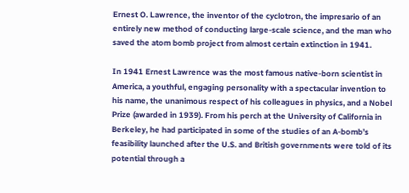Ernest O. Lawrence, the inventor of the cyclotron, the impresario of an entirely new method of conducting large-scale science, and the man who saved the atom bomb project from almost certain extinction in 1941.

In 1941 Ernest Lawrence was the most famous native-born scientist in America, a youthful, engaging personality with a spectacular invention to his name, the unanimous respect of his colleagues in physics, and a Nobel Prize (awarded in 1939). From his perch at the University of California in Berkeley, he had participated in some of the studies of an A-bomb’s feasibility launched after the U.S. and British governments were told of its potential through a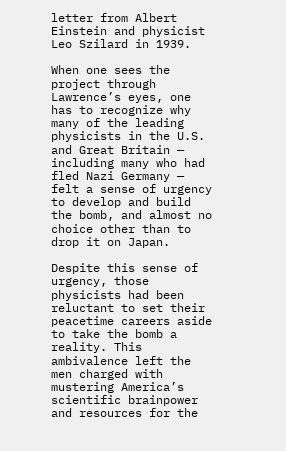letter from Albert Einstein and physicist Leo Szilard in 1939.

When one sees the project through Lawrence’s eyes, one has to recognize why many of the leading physicists in the U.S. and Great Britain — including many who had fled Nazi Germany — felt a sense of urgency to develop and build the bomb, and almost no choice other than to drop it on Japan.

Despite this sense of urgency, those physicists had been reluctant to set their peacetime careers aside to take the bomb a reality. This ambivalence left the men charged with mustering America’s scientific brainpower and resources for the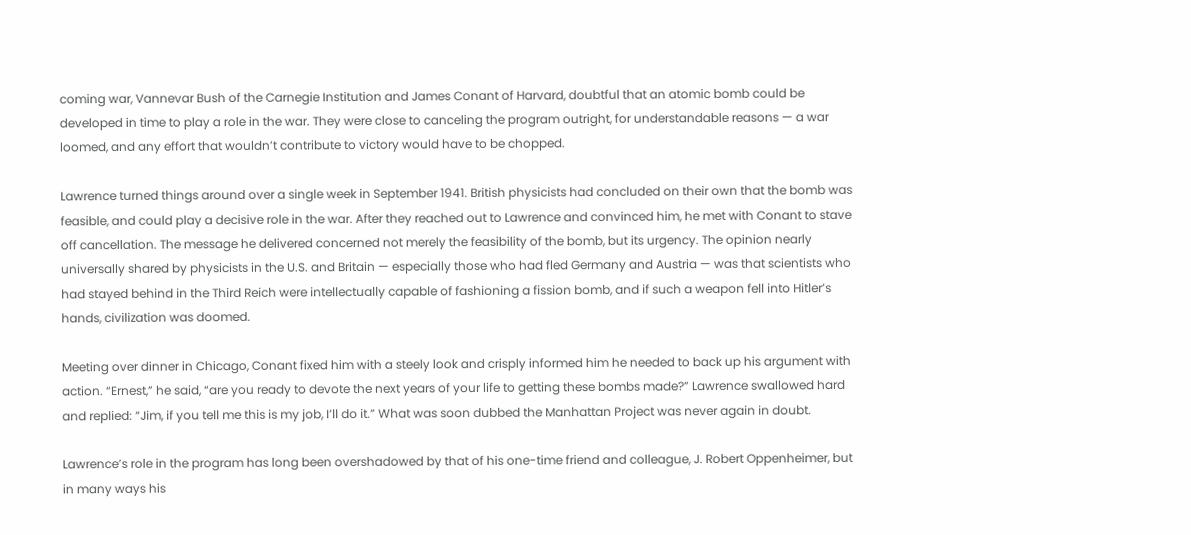coming war, Vannevar Bush of the Carnegie Institution and James Conant of Harvard, doubtful that an atomic bomb could be developed in time to play a role in the war. They were close to canceling the program outright, for understandable reasons — a war loomed, and any effort that wouldn’t contribute to victory would have to be chopped.

Lawrence turned things around over a single week in September 1941. British physicists had concluded on their own that the bomb was feasible, and could play a decisive role in the war. After they reached out to Lawrence and convinced him, he met with Conant to stave off cancellation. The message he delivered concerned not merely the feasibility of the bomb, but its urgency. The opinion nearly universally shared by physicists in the U.S. and Britain — especially those who had fled Germany and Austria — was that scientists who had stayed behind in the Third Reich were intellectually capable of fashioning a fission bomb, and if such a weapon fell into Hitler’s hands, civilization was doomed.

Meeting over dinner in Chicago, Conant fixed him with a steely look and crisply informed him he needed to back up his argument with action. “Ernest,” he said, “are you ready to devote the next years of your life to getting these bombs made?” Lawrence swallowed hard and replied: “Jim, if you tell me this is my job, I’ll do it.” What was soon dubbed the Manhattan Project was never again in doubt.

Lawrence’s role in the program has long been overshadowed by that of his one-time friend and colleague, J. Robert Oppenheimer, but in many ways his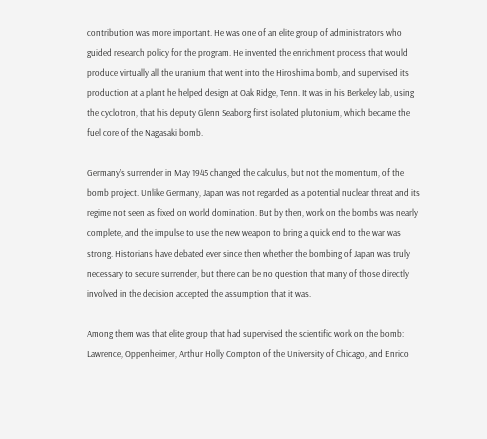contribution was more important. He was one of an elite group of administrators who guided research policy for the program. He invented the enrichment process that would produce virtually all the uranium that went into the Hiroshima bomb, and supervised its production at a plant he helped design at Oak Ridge, Tenn. It was in his Berkeley lab, using the cyclotron, that his deputy Glenn Seaborg first isolated plutonium, which became the fuel core of the Nagasaki bomb.

Germany’s surrender in May 1945 changed the calculus, but not the momentum, of the bomb project. Unlike Germany, Japan was not regarded as a potential nuclear threat and its regime not seen as fixed on world domination. But by then, work on the bombs was nearly complete, and the impulse to use the new weapon to bring a quick end to the war was strong. Historians have debated ever since then whether the bombing of Japan was truly necessary to secure surrender, but there can be no question that many of those directly involved in the decision accepted the assumption that it was.

Among them was that elite group that had supervised the scientific work on the bomb: Lawrence, Oppenheimer, Arthur Holly Compton of the University of Chicago, and Enrico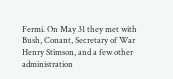Fermi. On May 31 they met with Bush, Conant, Secretary of War Henry Stimson, and a few other administration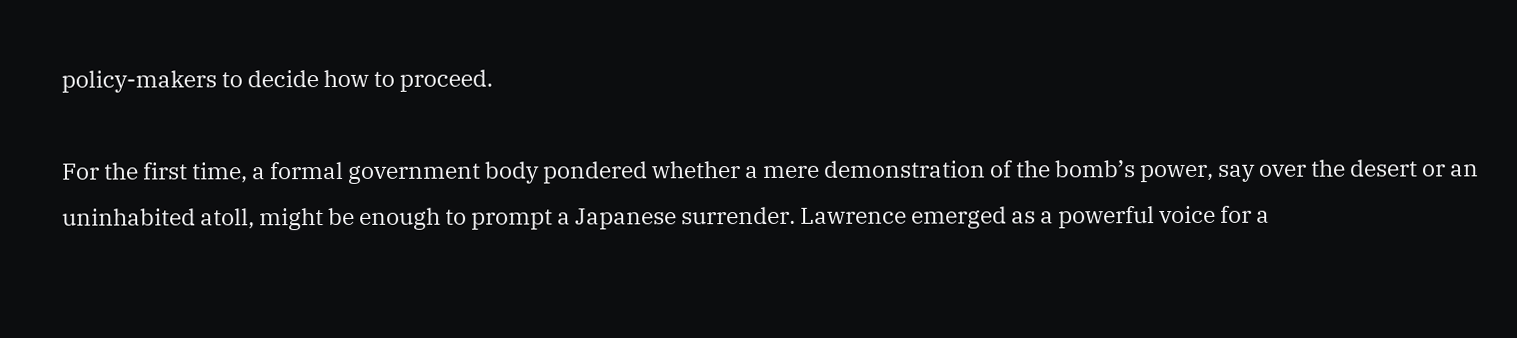policy-makers to decide how to proceed.

For the first time, a formal government body pondered whether a mere demonstration of the bomb’s power, say over the desert or an uninhabited atoll, might be enough to prompt a Japanese surrender. Lawrence emerged as a powerful voice for a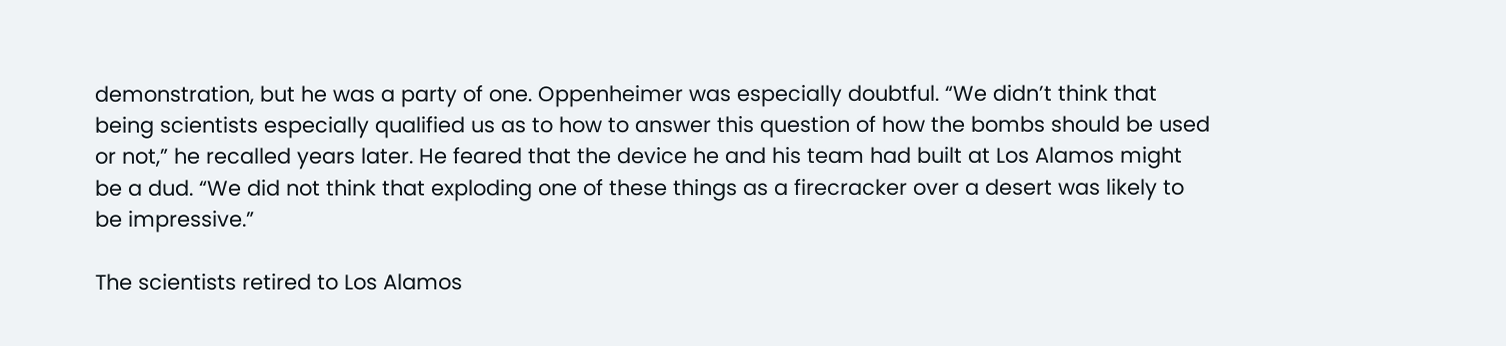demonstration, but he was a party of one. Oppenheimer was especially doubtful. “We didn’t think that being scientists especially qualified us as to how to answer this question of how the bombs should be used or not,” he recalled years later. He feared that the device he and his team had built at Los Alamos might be a dud. “We did not think that exploding one of these things as a firecracker over a desert was likely to be impressive.”

The scientists retired to Los Alamos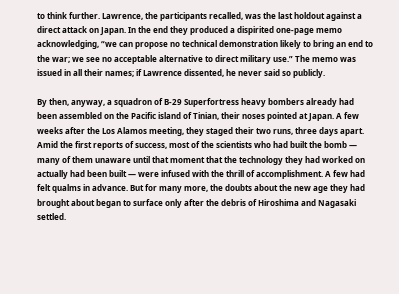to think further. Lawrence, the participants recalled, was the last holdout against a direct attack on Japan. In the end they produced a dispirited one-page memo acknowledging, “we can propose no technical demonstration likely to bring an end to the war; we see no acceptable alternative to direct military use.” The memo was issued in all their names; if Lawrence dissented, he never said so publicly.

By then, anyway, a squadron of B-29 Superfortress heavy bombers already had been assembled on the Pacific island of Tinian, their noses pointed at Japan. A few weeks after the Los Alamos meeting, they staged their two runs, three days apart. Amid the first reports of success, most of the scientists who had built the bomb — many of them unaware until that moment that the technology they had worked on actually had been built — were infused with the thrill of accomplishment. A few had felt qualms in advance. But for many more, the doubts about the new age they had brought about began to surface only after the debris of Hiroshima and Nagasaki settled.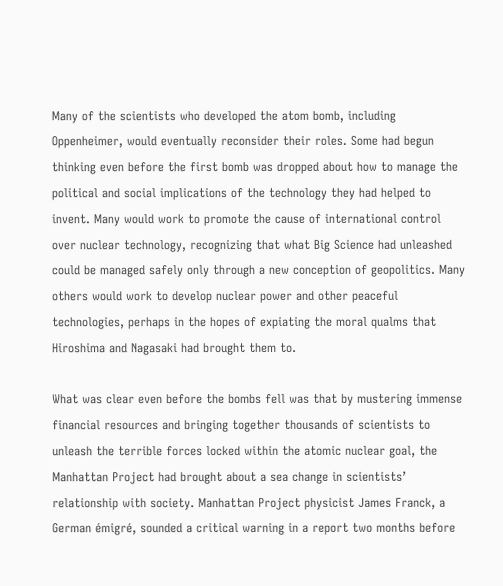Many of the scientists who developed the atom bomb, including Oppenheimer, would eventually reconsider their roles. Some had begun thinking even before the first bomb was dropped about how to manage the political and social implications of the technology they had helped to invent. Many would work to promote the cause of international control over nuclear technology, recognizing that what Big Science had unleashed could be managed safely only through a new conception of geopolitics. Many others would work to develop nuclear power and other peaceful technologies, perhaps in the hopes of expiating the moral qualms that Hiroshima and Nagasaki had brought them to.

What was clear even before the bombs fell was that by mustering immense financial resources and bringing together thousands of scientists to unleash the terrible forces locked within the atomic nuclear goal, the Manhattan Project had brought about a sea change in scientists’ relationship with society. Manhattan Project physicist James Franck, a German émigré, sounded a critical warning in a report two months before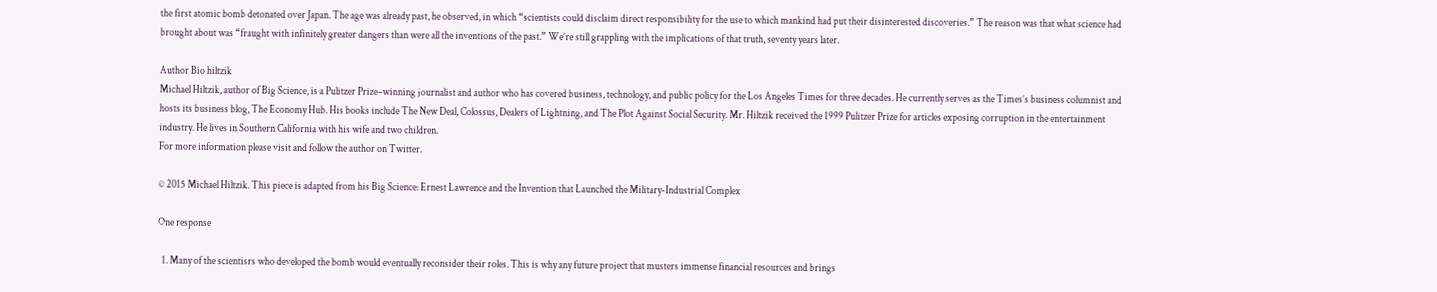the first atomic bomb detonated over Japan. The age was already past, he observed, in which “scientists could disclaim direct responsibility for the use to which mankind had put their disinterested discoveries.” The reason was that what science had brought about was “fraught with infinitely greater dangers than were all the inventions of the past.” We’re still grappling with the implications of that truth, seventy years later.

Author Bio hiltzik
Michael Hiltzik, author of Big Science, is a Pulitzer Prize–winning journalist and author who has covered business, technology, and public policy for the Los Angeles Times for three decades. He currently serves as the Times’s business columnist and hosts its business blog, The Economy Hub. His books include The New Deal, Colossus, Dealers of Lightning, and The Plot Against Social Security. Mr. Hiltzik received the 1999 Pulitzer Prize for articles exposing corruption in the entertainment industry. He lives in Southern California with his wife and two children.
For more information please visit and follow the author on Twitter.

© 2015 Michael Hiltzik. This piece is adapted from his Big Science: Ernest Lawrence and the Invention that Launched the Military-Industrial Complex

One response

  1. Many of the scientisrs who developed the bomb would eventually reconsider their roles. This is why any future project that musters immense financial resources and brings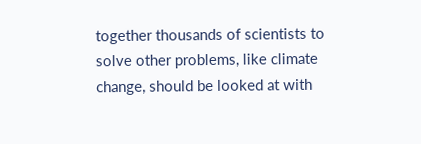together thousands of scientists to solve other problems, like climate change, should be looked at with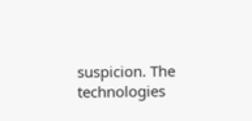suspicion. The technologies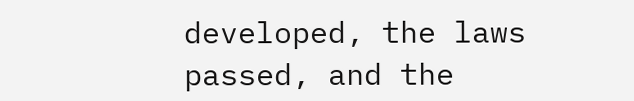developed, the laws passed, and the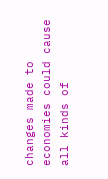changes made to economies could cause all kinds of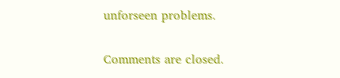unforseen problems.

Comments are closed.